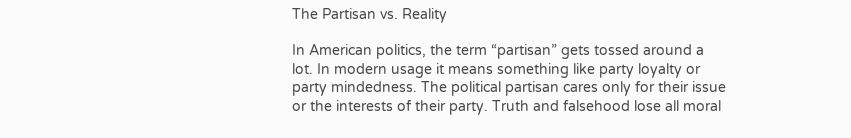The Partisan vs. Reality

In American politics, the term “partisan” gets tossed around a lot. In modern usage it means something like party loyalty or party mindedness. The political partisan cares only for their issue or the interests of their party. Truth and falsehood lose all moral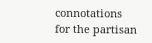connotations for the partisan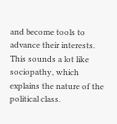and become tools to advance their interests. This sounds a lot like sociopathy, which explains the nature of the political class.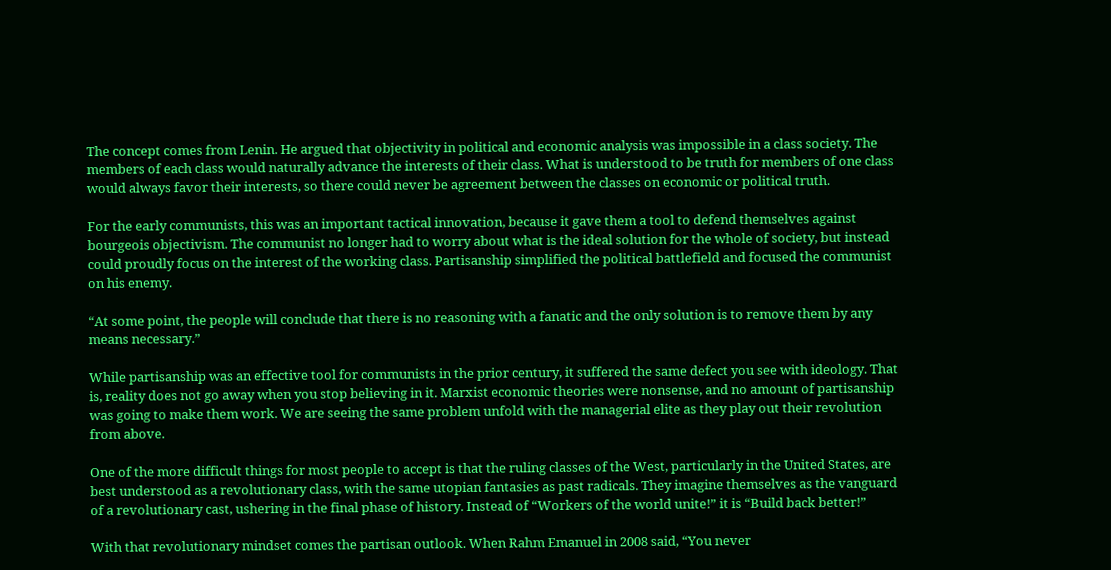The concept comes from Lenin. He argued that objectivity in political and economic analysis was impossible in a class society. The members of each class would naturally advance the interests of their class. What is understood to be truth for members of one class would always favor their interests, so there could never be agreement between the classes on economic or political truth.

For the early communists, this was an important tactical innovation, because it gave them a tool to defend themselves against bourgeois objectivism. The communist no longer had to worry about what is the ideal solution for the whole of society, but instead could proudly focus on the interest of the working class. Partisanship simplified the political battlefield and focused the communist on his enemy.

“At some point, the people will conclude that there is no reasoning with a fanatic and the only solution is to remove them by any means necessary.”

While partisanship was an effective tool for communists in the prior century, it suffered the same defect you see with ideology. That is, reality does not go away when you stop believing in it. Marxist economic theories were nonsense, and no amount of partisanship was going to make them work. We are seeing the same problem unfold with the managerial elite as they play out their revolution from above.

One of the more difficult things for most people to accept is that the ruling classes of the West, particularly in the United States, are best understood as a revolutionary class, with the same utopian fantasies as past radicals. They imagine themselves as the vanguard of a revolutionary cast, ushering in the final phase of history. Instead of “Workers of the world unite!” it is “Build back better!”

With that revolutionary mindset comes the partisan outlook. When Rahm Emanuel in 2008 said, “You never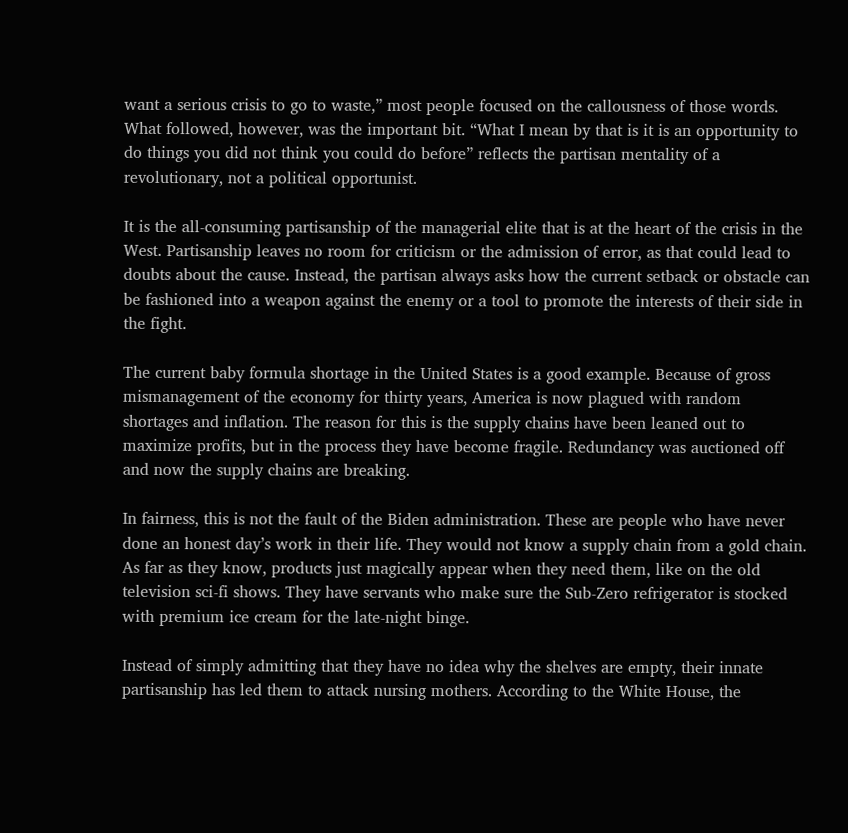want a serious crisis to go to waste,” most people focused on the callousness of those words. What followed, however, was the important bit. “What I mean by that is it is an opportunity to do things you did not think you could do before” reflects the partisan mentality of a revolutionary, not a political opportunist.

It is the all-consuming partisanship of the managerial elite that is at the heart of the crisis in the West. Partisanship leaves no room for criticism or the admission of error, as that could lead to doubts about the cause. Instead, the partisan always asks how the current setback or obstacle can be fashioned into a weapon against the enemy or a tool to promote the interests of their side in the fight.

The current baby formula shortage in the United States is a good example. Because of gross mismanagement of the economy for thirty years, America is now plagued with random shortages and inflation. The reason for this is the supply chains have been leaned out to maximize profits, but in the process they have become fragile. Redundancy was auctioned off and now the supply chains are breaking.

In fairness, this is not the fault of the Biden administration. These are people who have never done an honest day’s work in their life. They would not know a supply chain from a gold chain. As far as they know, products just magically appear when they need them, like on the old television sci-fi shows. They have servants who make sure the Sub-Zero refrigerator is stocked with premium ice cream for the late-night binge.

Instead of simply admitting that they have no idea why the shelves are empty, their innate partisanship has led them to attack nursing mothers. According to the White House, the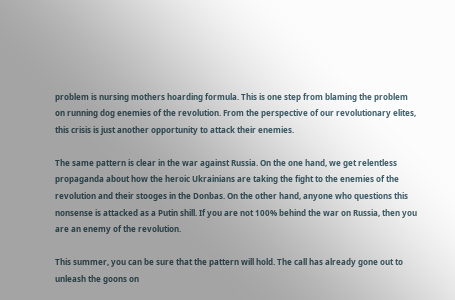problem is nursing mothers hoarding formula. This is one step from blaming the problem on running dog enemies of the revolution. From the perspective of our revolutionary elites, this crisis is just another opportunity to attack their enemies.

The same pattern is clear in the war against Russia. On the one hand, we get relentless propaganda about how the heroic Ukrainians are taking the fight to the enemies of the revolution and their stooges in the Donbas. On the other hand, anyone who questions this nonsense is attacked as a Putin shill. If you are not 100% behind the war on Russia, then you are an enemy of the revolution.

This summer, you can be sure that the pattern will hold. The call has already gone out to unleash the goons on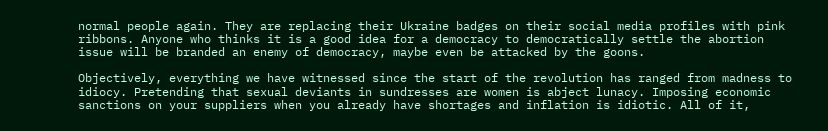normal people again. They are replacing their Ukraine badges on their social media profiles with pink ribbons. Anyone who thinks it is a good idea for a democracy to democratically settle the abortion issue will be branded an enemy of democracy, maybe even be attacked by the goons.

Objectively, everything we have witnessed since the start of the revolution has ranged from madness to idiocy. Pretending that sexual deviants in sundresses are women is abject lunacy. Imposing economic sanctions on your suppliers when you already have shortages and inflation is idiotic. All of it,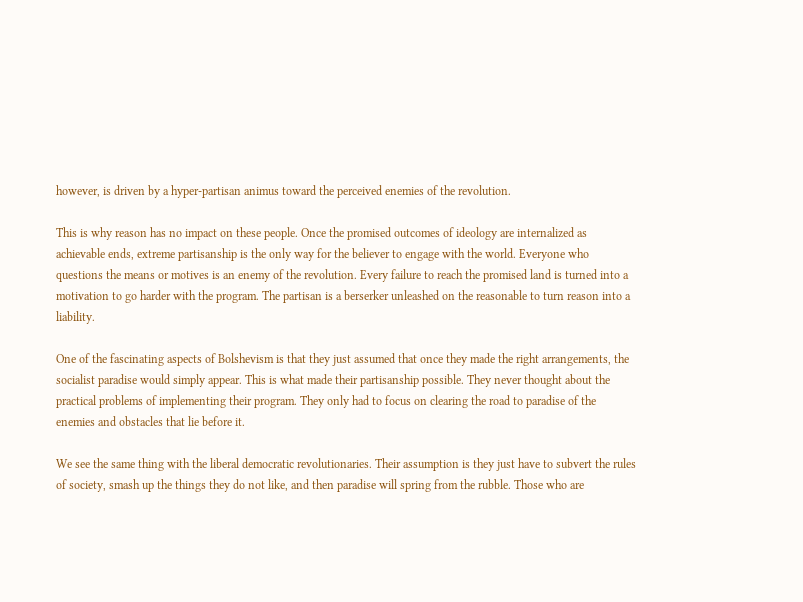however, is driven by a hyper-partisan animus toward the perceived enemies of the revolution.

This is why reason has no impact on these people. Once the promised outcomes of ideology are internalized as achievable ends, extreme partisanship is the only way for the believer to engage with the world. Everyone who questions the means or motives is an enemy of the revolution. Every failure to reach the promised land is turned into a motivation to go harder with the program. The partisan is a berserker unleashed on the reasonable to turn reason into a liability.

One of the fascinating aspects of Bolshevism is that they just assumed that once they made the right arrangements, the socialist paradise would simply appear. This is what made their partisanship possible. They never thought about the practical problems of implementing their program. They only had to focus on clearing the road to paradise of the enemies and obstacles that lie before it.

We see the same thing with the liberal democratic revolutionaries. Their assumption is they just have to subvert the rules of society, smash up the things they do not like, and then paradise will spring from the rubble. Those who are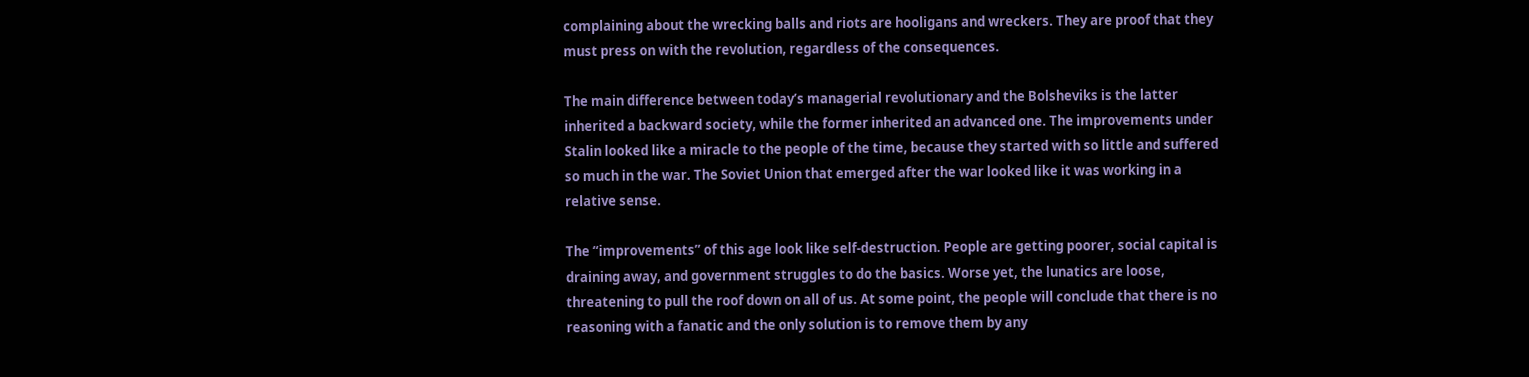complaining about the wrecking balls and riots are hooligans and wreckers. They are proof that they must press on with the revolution, regardless of the consequences.

The main difference between today’s managerial revolutionary and the Bolsheviks is the latter inherited a backward society, while the former inherited an advanced one. The improvements under Stalin looked like a miracle to the people of the time, because they started with so little and suffered so much in the war. The Soviet Union that emerged after the war looked like it was working in a relative sense.

The “improvements” of this age look like self-destruction. People are getting poorer, social capital is draining away, and government struggles to do the basics. Worse yet, the lunatics are loose, threatening to pull the roof down on all of us. At some point, the people will conclude that there is no reasoning with a fanatic and the only solution is to remove them by any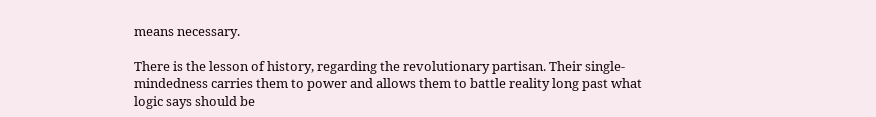means necessary.

There is the lesson of history, regarding the revolutionary partisan. Their single-mindedness carries them to power and allows them to battle reality long past what logic says should be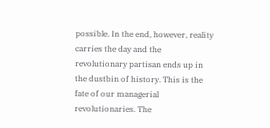possible. In the end, however, reality carries the day and the revolutionary partisan ends up in the dustbin of history. This is the fate of our managerial revolutionaries. The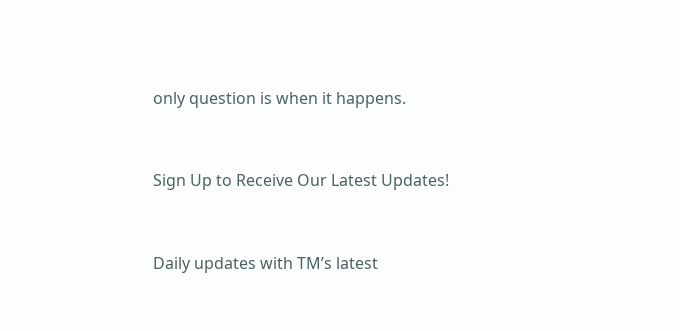only question is when it happens.


Sign Up to Receive Our Latest Updates!


Daily updates with TM’s latest